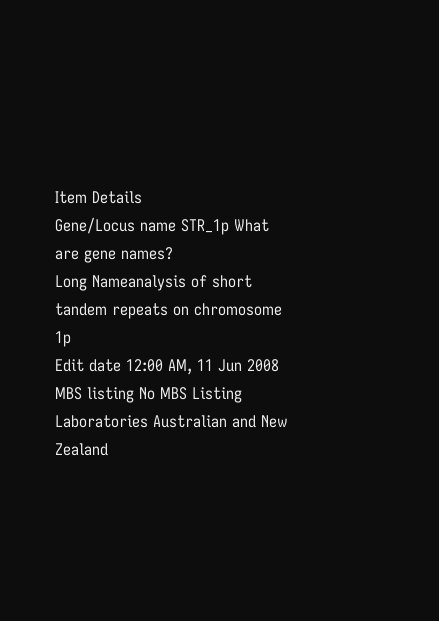Item Details
Gene/Locus name STR_1p What are gene names?
Long Nameanalysis of short tandem repeats on chromosome 1p
Edit date 12:00 AM, 11 Jun 2008
MBS listing No MBS Listing
Laboratories Australian and New Zealand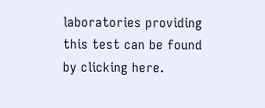laboratories providing this test can be found by clicking here.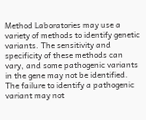Method Laboratories may use a variety of methods to identify genetic variants. The sensitivity and specificity of these methods can vary, and some pathogenic variants in the gene may not be identified. The failure to identify a pathogenic variant may not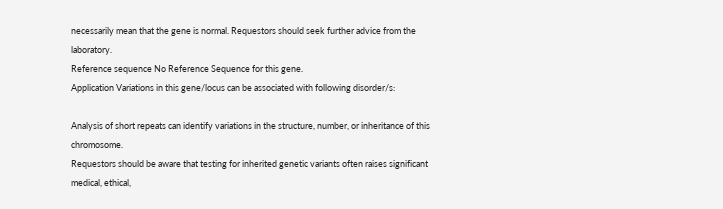necessarily mean that the gene is normal. Requestors should seek further advice from the laboratory.
Reference sequence No Reference Sequence for this gene.
Application Variations in this gene/locus can be associated with following disorder/s:

Analysis of short repeats can identify variations in the structure, number, or inheritance of this chromosome.
Requestors should be aware that testing for inherited genetic variants often raises significant medical, ethical,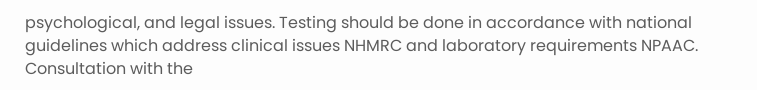psychological, and legal issues. Testing should be done in accordance with national guidelines which address clinical issues NHMRC and laboratory requirements NPAAC. Consultation with the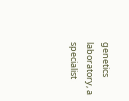genetics laboratory, a specialist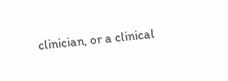clinician, or a clinical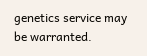genetics service may be warranted.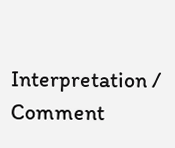Interpretation / Comment